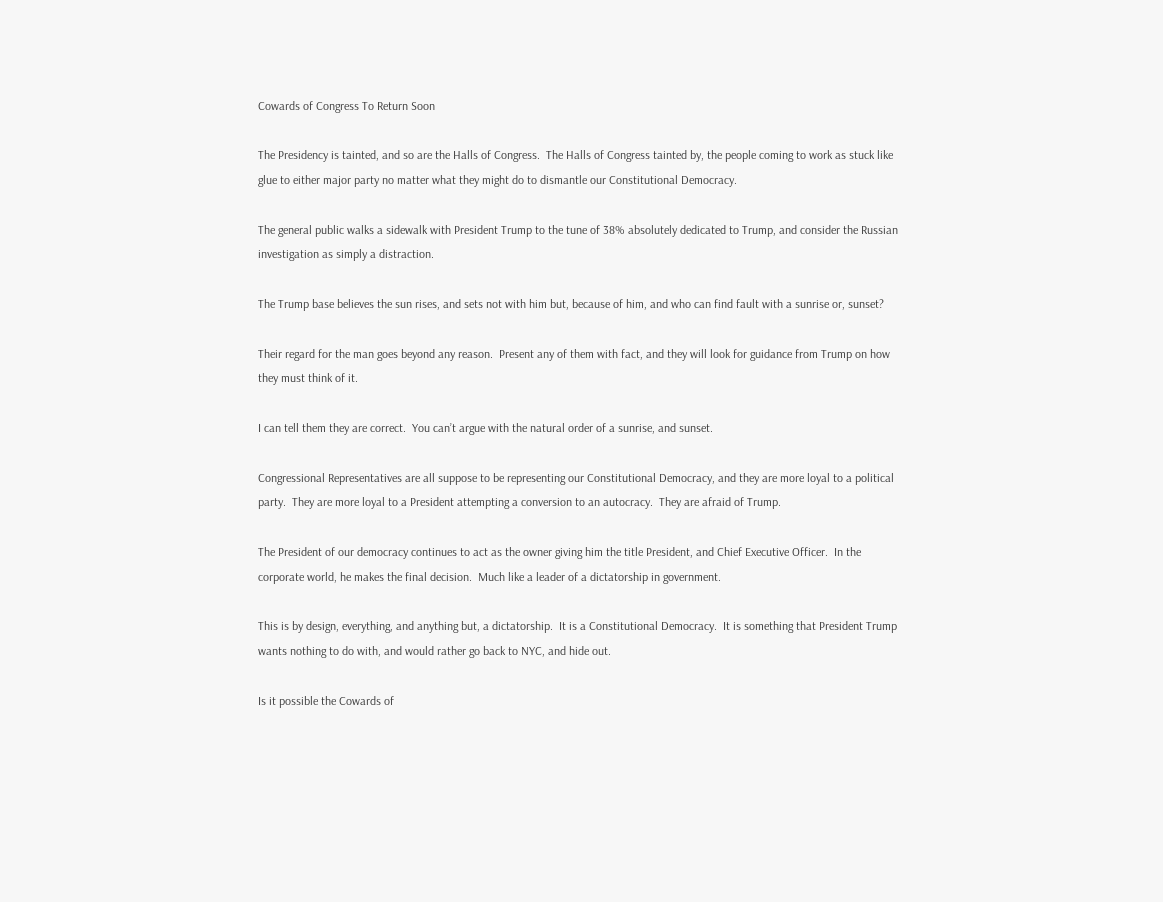Cowards of Congress To Return Soon

The Presidency is tainted, and so are the Halls of Congress.  The Halls of Congress tainted by, the people coming to work as stuck like glue to either major party no matter what they might do to dismantle our Constitutional Democracy.

The general public walks a sidewalk with President Trump to the tune of 38% absolutely dedicated to Trump, and consider the Russian investigation as simply a distraction.

The Trump base believes the sun rises, and sets not with him but, because of him, and who can find fault with a sunrise or, sunset?

Their regard for the man goes beyond any reason.  Present any of them with fact, and they will look for guidance from Trump on how they must think of it.

I can tell them they are correct.  You can’t argue with the natural order of a sunrise, and sunset.

Congressional Representatives are all suppose to be representing our Constitutional Democracy, and they are more loyal to a political party.  They are more loyal to a President attempting a conversion to an autocracy.  They are afraid of Trump.

The President of our democracy continues to act as the owner giving him the title President, and Chief Executive Officer.  In the corporate world, he makes the final decision.  Much like a leader of a dictatorship in government.

This is by design, everything, and anything but, a dictatorship.  It is a Constitutional Democracy.  It is something that President Trump wants nothing to do with, and would rather go back to NYC, and hide out.

Is it possible the Cowards of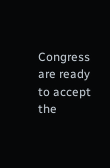Congress are ready to accept the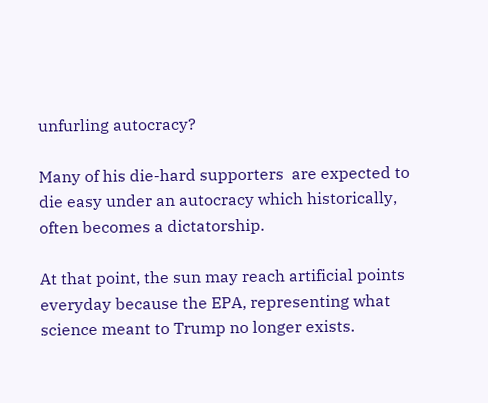unfurling autocracy?

Many of his die-hard supporters  are expected to die easy under an autocracy which historically, often becomes a dictatorship.

At that point, the sun may reach artificial points everyday because the EPA, representing what science meant to Trump no longer exists.